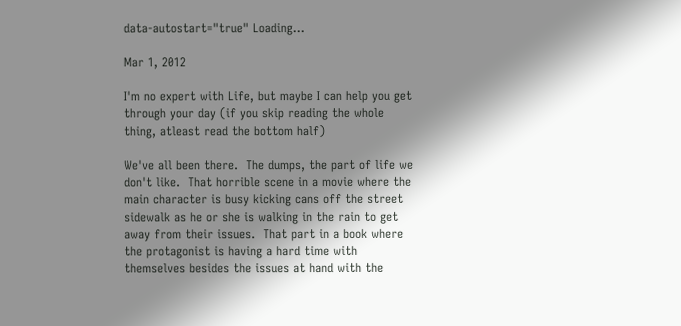data-autostart="true" Loading...

Mar 1, 2012

I'm no expert with Life, but maybe I can help you get through your day (if you skip reading the whole thing, atleast read the bottom half)

We've all been there.  The dumps, the part of life we don't like.  That horrible scene in a movie where the main character is busy kicking cans off the street sidewalk as he or she is walking in the rain to get away from their issues.  That part in a book where the protagonist is having a hard time with themselves besides the issues at hand with the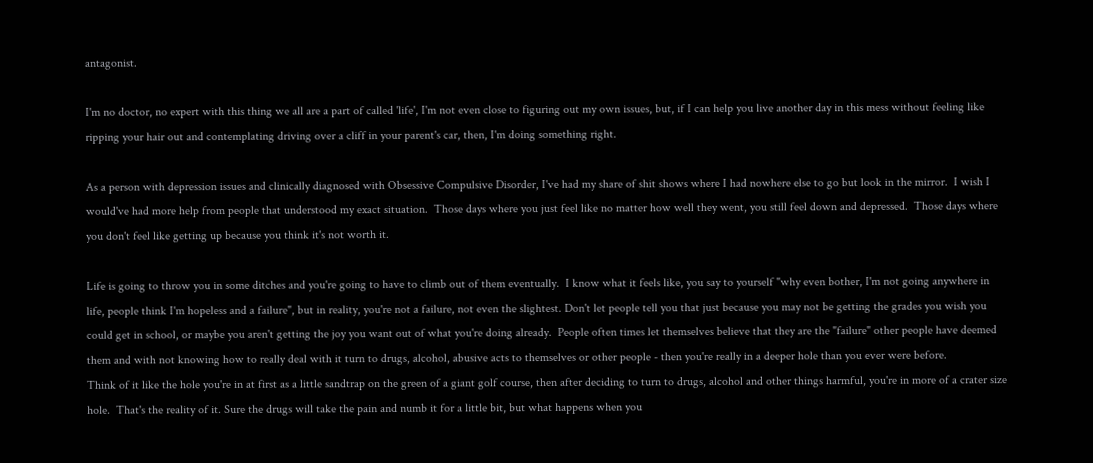antagonist.

I'm no doctor, no expert with this thing we all are a part of called 'life', I'm not even close to figuring out my own issues, but, if I can help you live another day in this mess without feeling like ripping your hair out and contemplating driving over a cliff in your parent's car, then, I'm doing something right.

As a person with depression issues and clinically diagnosed with Obsessive Compulsive Disorder, I've had my share of shit shows where I had nowhere else to go but look in the mirror.  I wish I would've had more help from people that understood my exact situation.  Those days where you just feel like no matter how well they went, you still feel down and depressed.  Those days where you don't feel like getting up because you think it's not worth it.

Life is going to throw you in some ditches and you're going to have to climb out of them eventually.  I know what it feels like, you say to yourself "why even bother, I'm not going anywhere in life, people think I'm hopeless and a failure", but in reality, you're not a failure, not even the slightest. Don't let people tell you that just because you may not be getting the grades you wish you could get in school, or maybe you aren't getting the joy you want out of what you're doing already.  People often times let themselves believe that they are the "failure" other people have deemed them and with not knowing how to really deal with it turn to drugs, alcohol, abusive acts to themselves or other people - then you're really in a deeper hole than you ever were before.
Think of it like the hole you're in at first as a little sandtrap on the green of a giant golf course, then after deciding to turn to drugs, alcohol and other things harmful, you're in more of a crater size hole.  That's the reality of it. Sure the drugs will take the pain and numb it for a little bit, but what happens when you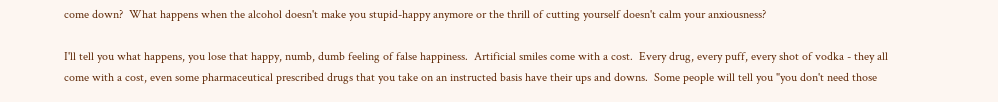come down?  What happens when the alcohol doesn't make you stupid-happy anymore or the thrill of cutting yourself doesn't calm your anxiousness?

I'll tell you what happens, you lose that happy, numb, dumb feeling of false happiness.  Artificial smiles come with a cost.  Every drug, every puff, every shot of vodka - they all come with a cost, even some pharmaceutical prescribed drugs that you take on an instructed basis have their ups and downs.  Some people will tell you "you don't need those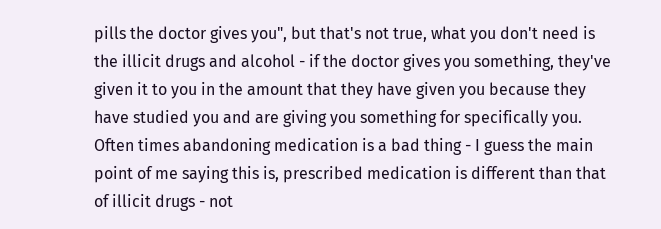pills the doctor gives you", but that's not true, what you don't need is the illicit drugs and alcohol - if the doctor gives you something, they've given it to you in the amount that they have given you because they have studied you and are giving you something for specifically you.  Often times abandoning medication is a bad thing - I guess the main point of me saying this is, prescribed medication is different than that of illicit drugs - not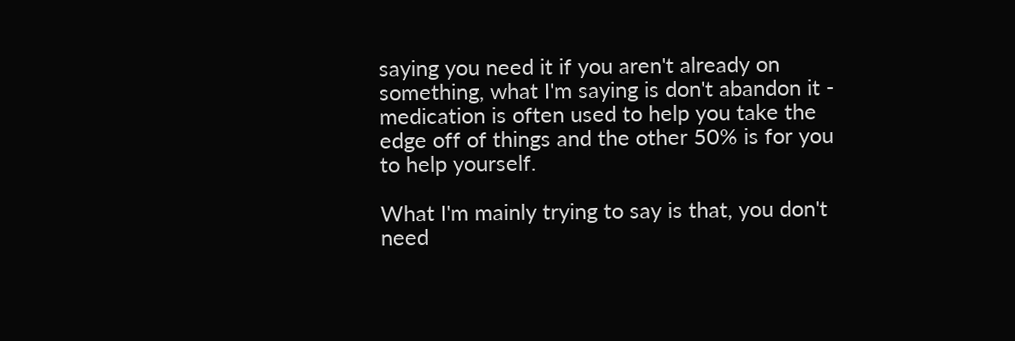saying you need it if you aren't already on something, what I'm saying is don't abandon it - medication is often used to help you take the edge off of things and the other 50% is for you to help yourself.

What I'm mainly trying to say is that, you don't need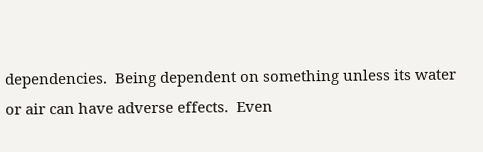dependencies.  Being dependent on something unless its water or air can have adverse effects.  Even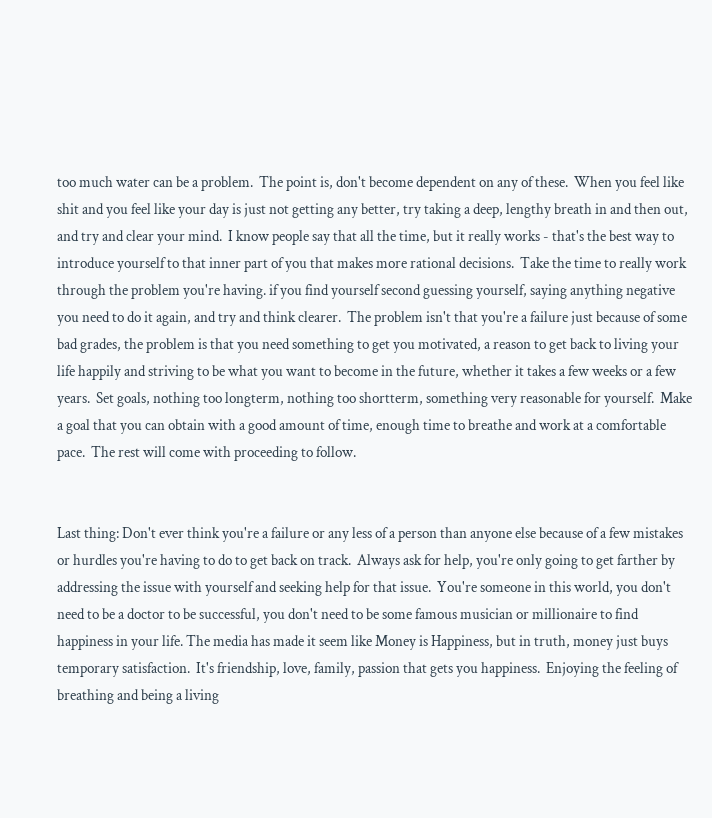too much water can be a problem.  The point is, don't become dependent on any of these.  When you feel like shit and you feel like your day is just not getting any better, try taking a deep, lengthy breath in and then out, and try and clear your mind.  I know people say that all the time, but it really works - that's the best way to introduce yourself to that inner part of you that makes more rational decisions.  Take the time to really work through the problem you're having. if you find yourself second guessing yourself, saying anything negative you need to do it again, and try and think clearer.  The problem isn't that you're a failure just because of some bad grades, the problem is that you need something to get you motivated, a reason to get back to living your life happily and striving to be what you want to become in the future, whether it takes a few weeks or a few years.  Set goals, nothing too longterm, nothing too shortterm, something very reasonable for yourself.  Make a goal that you can obtain with a good amount of time, enough time to breathe and work at a comfortable pace.  The rest will come with proceeding to follow.


Last thing: Don't ever think you're a failure or any less of a person than anyone else because of a few mistakes or hurdles you're having to do to get back on track.  Always ask for help, you're only going to get farther by addressing the issue with yourself and seeking help for that issue.  You're someone in this world, you don't need to be a doctor to be successful, you don't need to be some famous musician or millionaire to find happiness in your life. The media has made it seem like Money is Happiness, but in truth, money just buys temporary satisfaction.  It's friendship, love, family, passion that gets you happiness.  Enjoying the feeling of breathing and being a living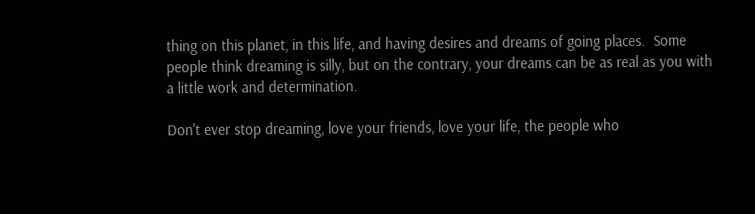thing on this planet, in this life, and having desires and dreams of going places.  Some people think dreaming is silly, but on the contrary, your dreams can be as real as you with a little work and determination.

Don't ever stop dreaming, love your friends, love your life, the people who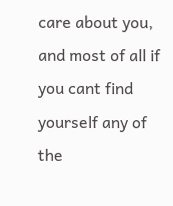care about you, and most of all if you cant find yourself any of the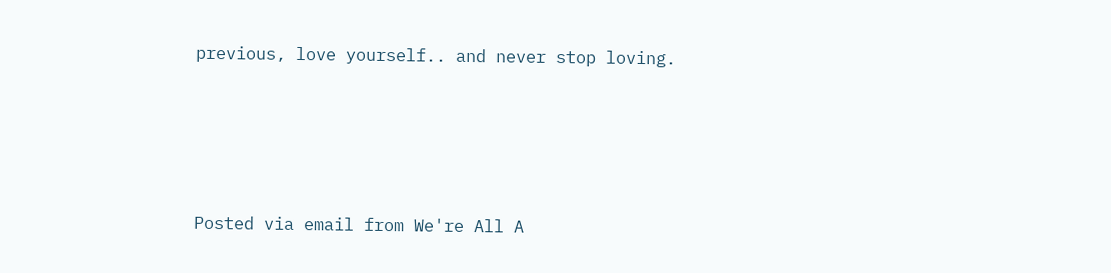previous, love yourself.. and never stop loving.




Posted via email from We're All A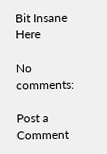Bit Insane Here

No comments:

Post a Comment